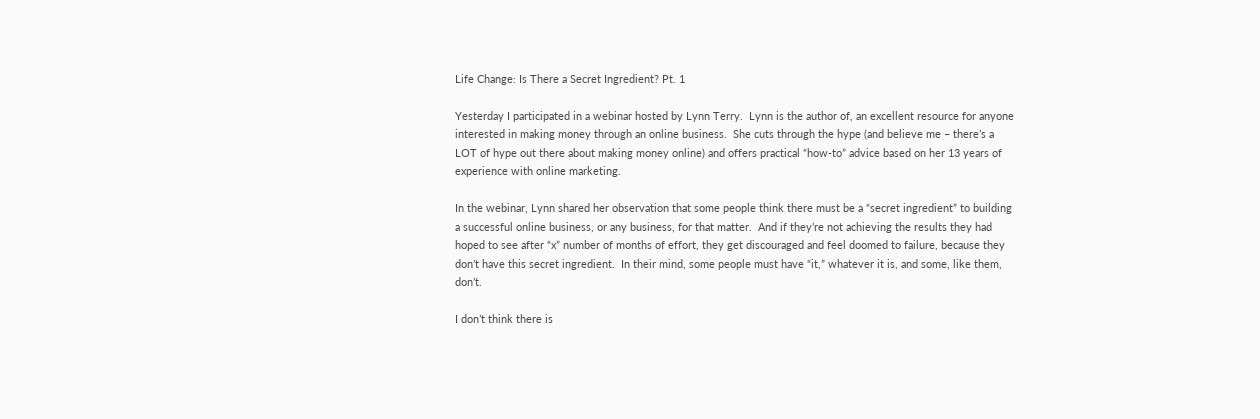Life Change: Is There a Secret Ingredient? Pt. 1

Yesterday I participated in a webinar hosted by Lynn Terry.  Lynn is the author of, an excellent resource for anyone interested in making money through an online business.  She cuts through the hype (and believe me – there’s a LOT of hype out there about making money online) and offers practical “how-to” advice based on her 13 years of experience with online marketing.

In the webinar, Lynn shared her observation that some people think there must be a “secret ingredient” to building a successful online business, or any business, for that matter.  And if they’re not achieving the results they had hoped to see after “x” number of months of effort, they get discouraged and feel doomed to failure, because they don’t have this secret ingredient.  In their mind, some people must have “it,” whatever it is, and some, like them,  don’t.

I don’t think there is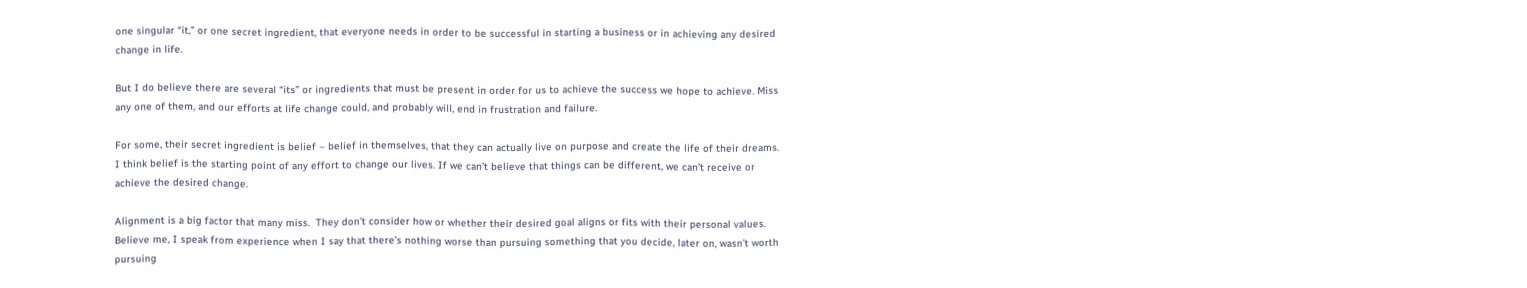one singular “it,” or one secret ingredient, that everyone needs in order to be successful in starting a business or in achieving any desired change in life.

But I do believe there are several “its” or ingredients that must be present in order for us to achieve the success we hope to achieve. Miss any one of them, and our efforts at life change could, and probably will, end in frustration and failure.

For some, their secret ingredient is belief – belief in themselves, that they can actually live on purpose and create the life of their dreams.  I think belief is the starting point of any effort to change our lives. If we can’t believe that things can be different, we can’t receive or achieve the desired change.

Alignment is a big factor that many miss.  They don’t consider how or whether their desired goal aligns or fits with their personal values.  Believe me, I speak from experience when I say that there’s nothing worse than pursuing something that you decide, later on, wasn’t worth pursuing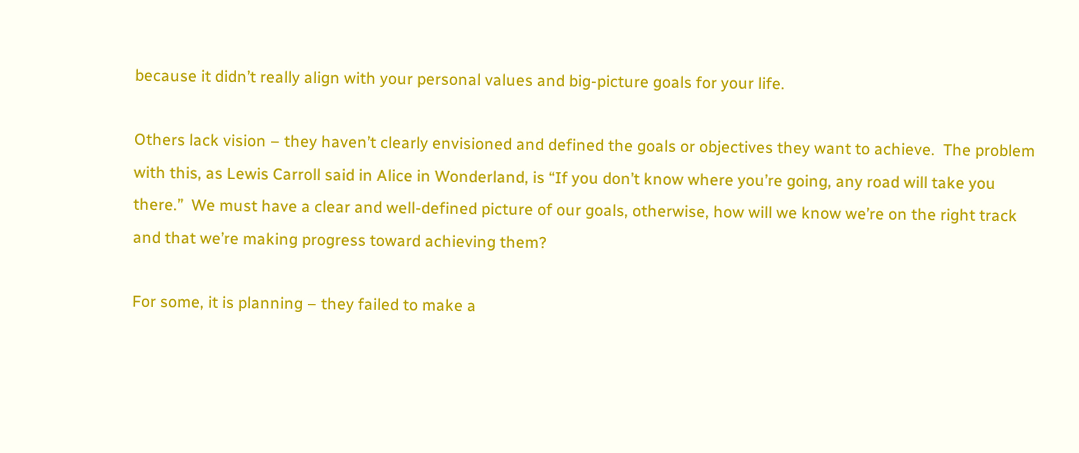because it didn’t really align with your personal values and big-picture goals for your life.

Others lack vision – they haven’t clearly envisioned and defined the goals or objectives they want to achieve.  The problem with this, as Lewis Carroll said in Alice in Wonderland, is “If you don’t know where you’re going, any road will take you there.”  We must have a clear and well-defined picture of our goals, otherwise, how will we know we’re on the right track and that we’re making progress toward achieving them?

For some, it is planning – they failed to make a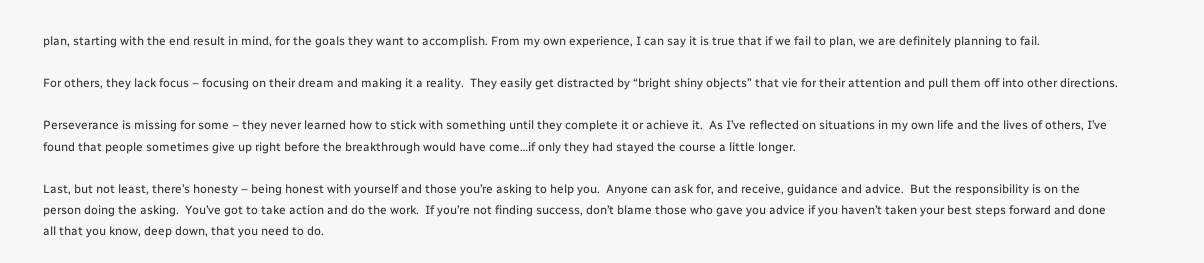plan, starting with the end result in mind, for the goals they want to accomplish. From my own experience, I can say it is true that if we fail to plan, we are definitely planning to fail.

For others, they lack focus – focusing on their dream and making it a reality.  They easily get distracted by “bright shiny objects” that vie for their attention and pull them off into other directions.

Perseverance is missing for some – they never learned how to stick with something until they complete it or achieve it.  As I’ve reflected on situations in my own life and the lives of others, I’ve found that people sometimes give up right before the breakthrough would have come…if only they had stayed the course a little longer.

Last, but not least, there’s honesty – being honest with yourself and those you’re asking to help you.  Anyone can ask for, and receive, guidance and advice.  But the responsibility is on the person doing the asking.  You’ve got to take action and do the work.  If you’re not finding success, don’t blame those who gave you advice if you haven’t taken your best steps forward and done all that you know, deep down, that you need to do.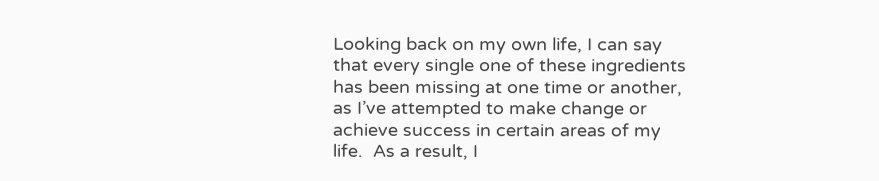Looking back on my own life, I can say that every single one of these ingredients has been missing at one time or another, as I’ve attempted to make change or achieve success in certain areas of my life.  As a result, I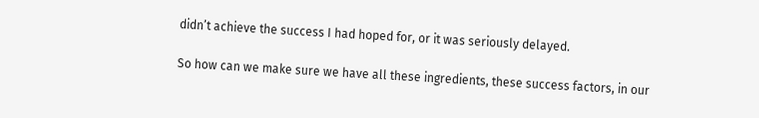didn’t achieve the success I had hoped for, or it was seriously delayed.

So how can we make sure we have all these ingredients, these success factors, in our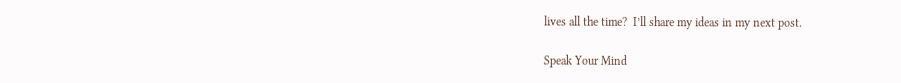lives all the time?  I’ll share my ideas in my next post.

Speak Your Mind